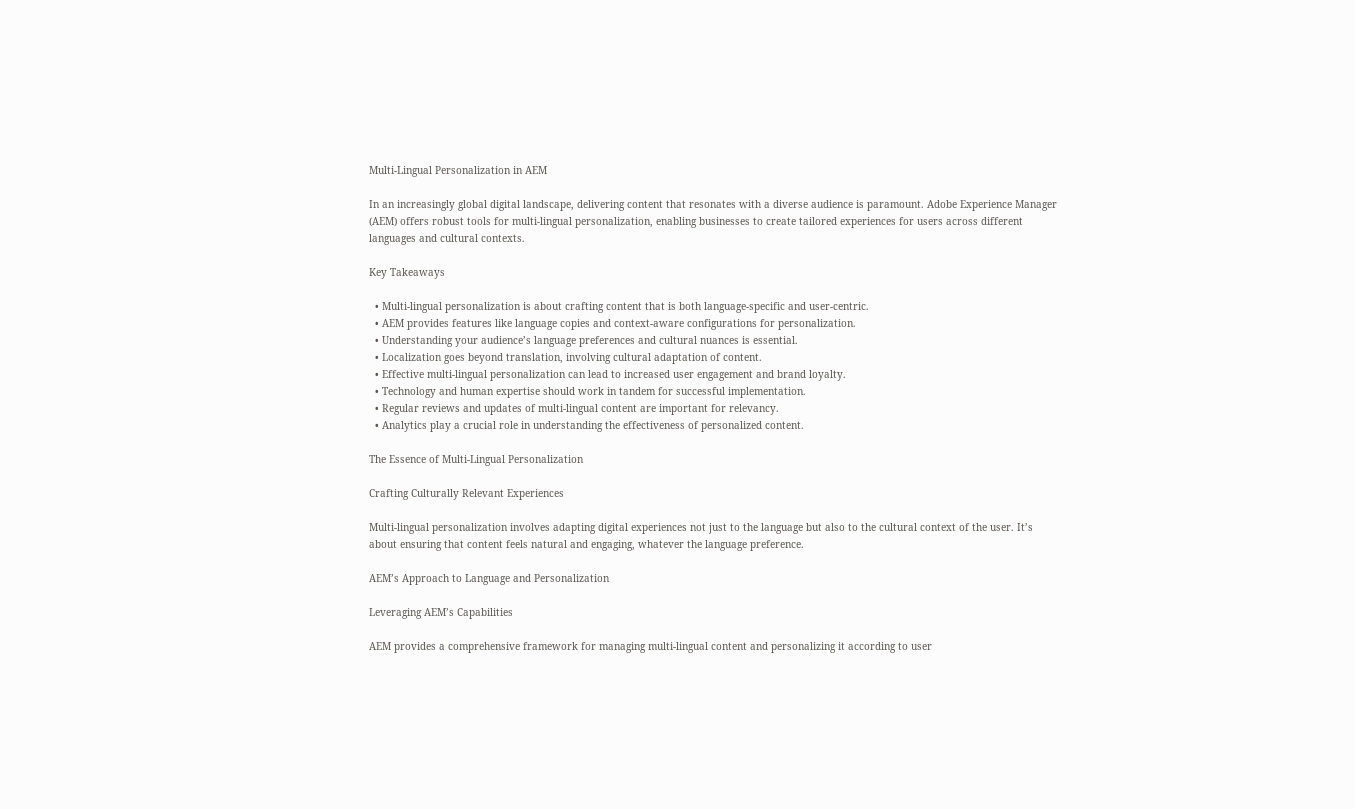Multi-Lingual Personalization in AEM

In an increasingly global digital landscape, delivering content that resonates with a diverse audience is paramount. Adobe Experience Manager (AEM) offers robust tools for multi-lingual personalization, enabling businesses to create tailored experiences for users across different languages and cultural contexts.

Key Takeaways

  • Multi-lingual personalization is about crafting content that is both language-specific and user-centric.
  • AEM provides features like language copies and context-aware configurations for personalization.
  • Understanding your audience’s language preferences and cultural nuances is essential.
  • Localization goes beyond translation, involving cultural adaptation of content.
  • Effective multi-lingual personalization can lead to increased user engagement and brand loyalty.
  • Technology and human expertise should work in tandem for successful implementation.
  • Regular reviews and updates of multi-lingual content are important for relevancy.
  • Analytics play a crucial role in understanding the effectiveness of personalized content.

The Essence of Multi-Lingual Personalization

Crafting Culturally Relevant Experiences

Multi-lingual personalization involves adapting digital experiences not just to the language but also to the cultural context of the user. It’s about ensuring that content feels natural and engaging, whatever the language preference.

AEM’s Approach to Language and Personalization

Leveraging AEM’s Capabilities

AEM provides a comprehensive framework for managing multi-lingual content and personalizing it according to user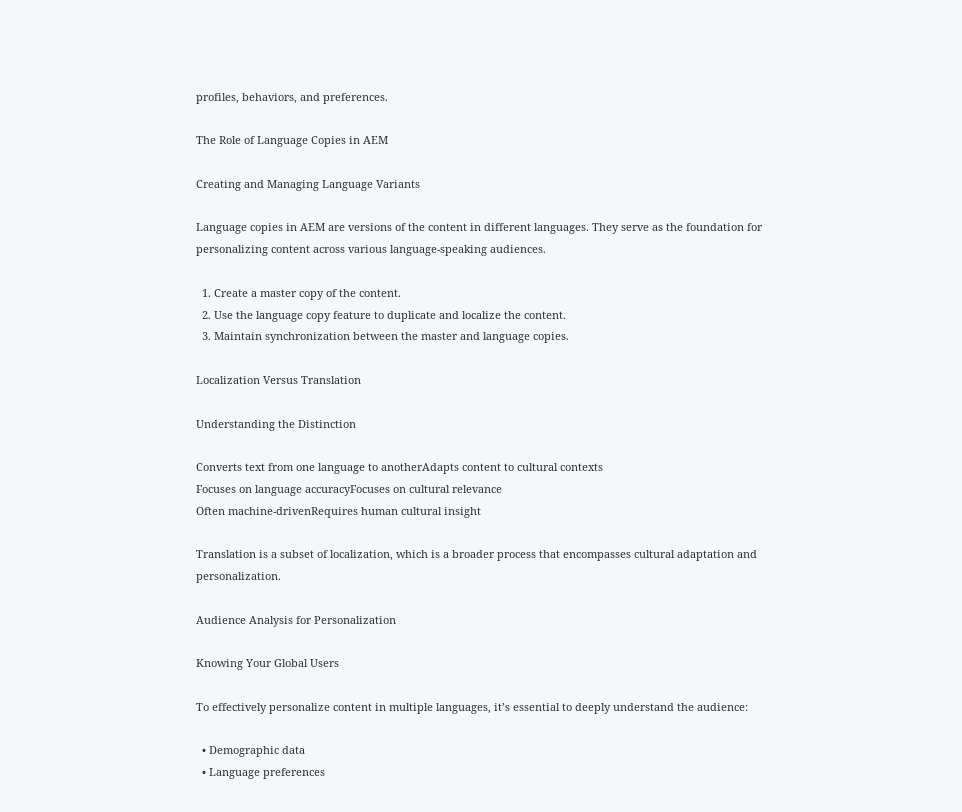profiles, behaviors, and preferences.

The Role of Language Copies in AEM

Creating and Managing Language Variants

Language copies in AEM are versions of the content in different languages. They serve as the foundation for personalizing content across various language-speaking audiences.

  1. Create a master copy of the content.
  2. Use the language copy feature to duplicate and localize the content.
  3. Maintain synchronization between the master and language copies.

Localization Versus Translation

Understanding the Distinction

Converts text from one language to anotherAdapts content to cultural contexts
Focuses on language accuracyFocuses on cultural relevance
Often machine-drivenRequires human cultural insight

Translation is a subset of localization, which is a broader process that encompasses cultural adaptation and personalization.

Audience Analysis for Personalization

Knowing Your Global Users

To effectively personalize content in multiple languages, it’s essential to deeply understand the audience:

  • Demographic data
  • Language preferences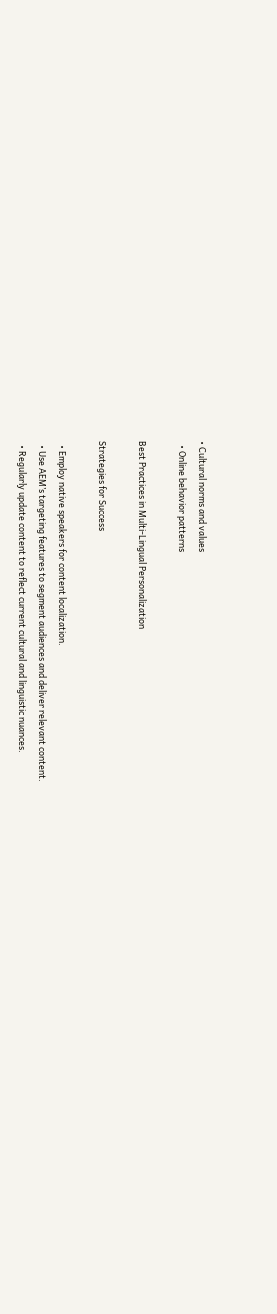• Cultural norms and values
  • Online behavior patterns

Best Practices in Multi-Lingual Personalization

Strategies for Success

  • Employ native speakers for content localization.
  • Use AEM’s targeting features to segment audiences and deliver relevant content.
  • Regularly update content to reflect current cultural and linguistic nuances.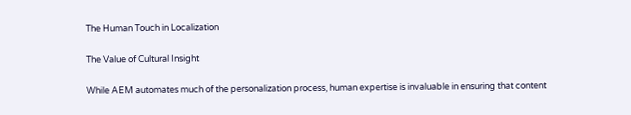The Human Touch in Localization

The Value of Cultural Insight

While AEM automates much of the personalization process, human expertise is invaluable in ensuring that content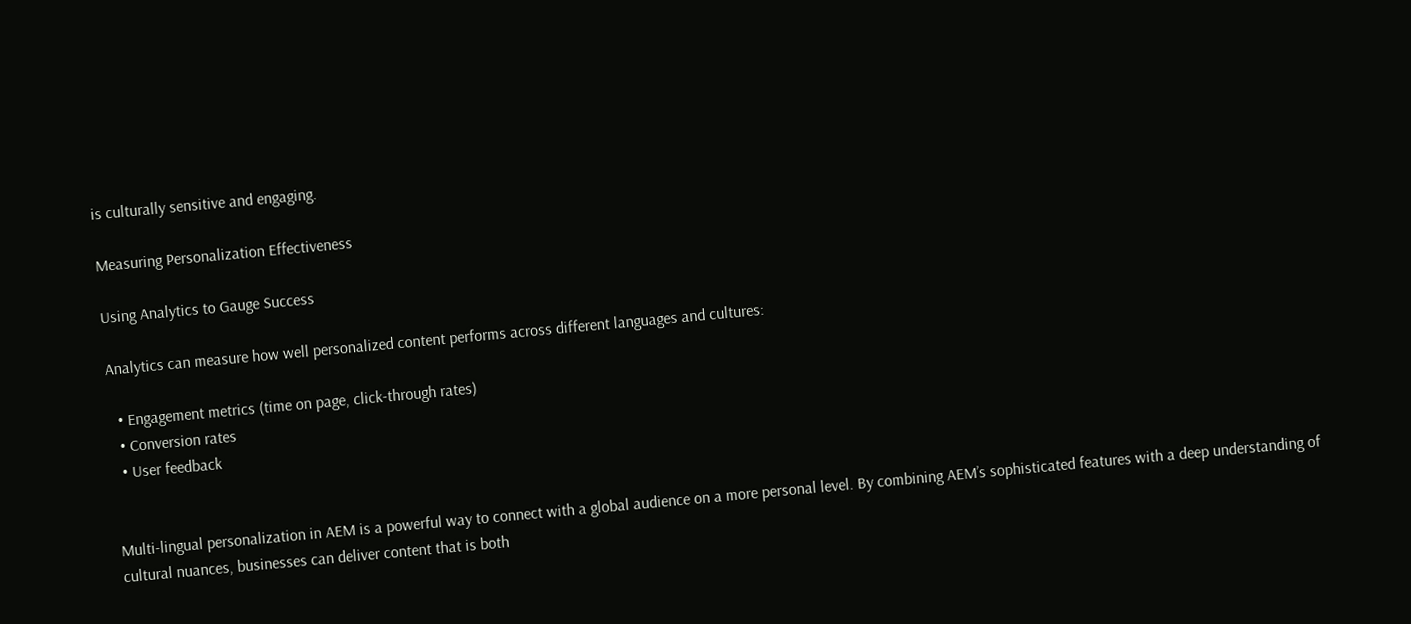is culturally sensitive and engaging.

Measuring Personalization Effectiveness

Using Analytics to Gauge Success

Analytics can measure how well personalized content performs across different languages and cultures:

  • Engagement metrics (time on page, click-through rates)
  • Conversion rates
  • User feedback


Multi-lingual personalization in AEM is a powerful way to connect with a global audience on a more personal level. By combining AEM’s sophisticated features with a deep understanding of cultural nuances, businesses can deliver content that is both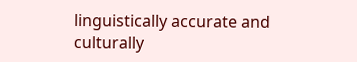linguistically accurate and culturally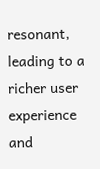resonant, leading to a richer user experience and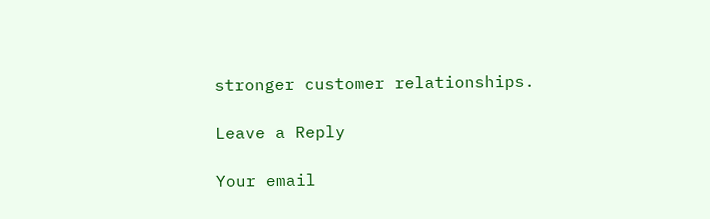stronger customer relationships.

Leave a Reply

Your email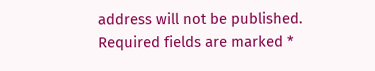address will not be published. Required fields are marked *